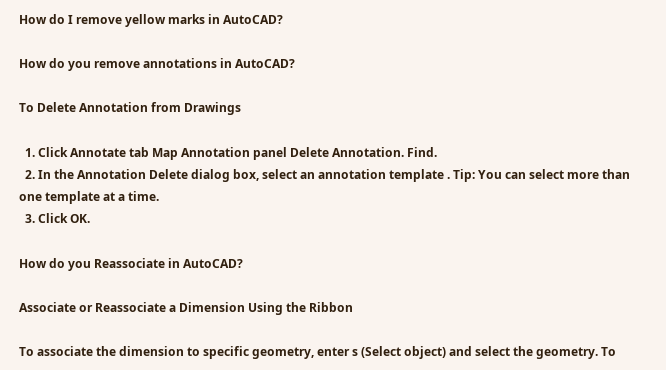How do I remove yellow marks in AutoCAD?

How do you remove annotations in AutoCAD?

To Delete Annotation from Drawings

  1. Click Annotate tab Map Annotation panel Delete Annotation. Find.
  2. In the Annotation Delete dialog box, select an annotation template . Tip: You can select more than one template at a time.
  3. Click OK.

How do you Reassociate in AutoCAD?

Associate or Reassociate a Dimension Using the Ribbon

To associate the dimension to specific geometry, enter s (Select object) and select the geometry. To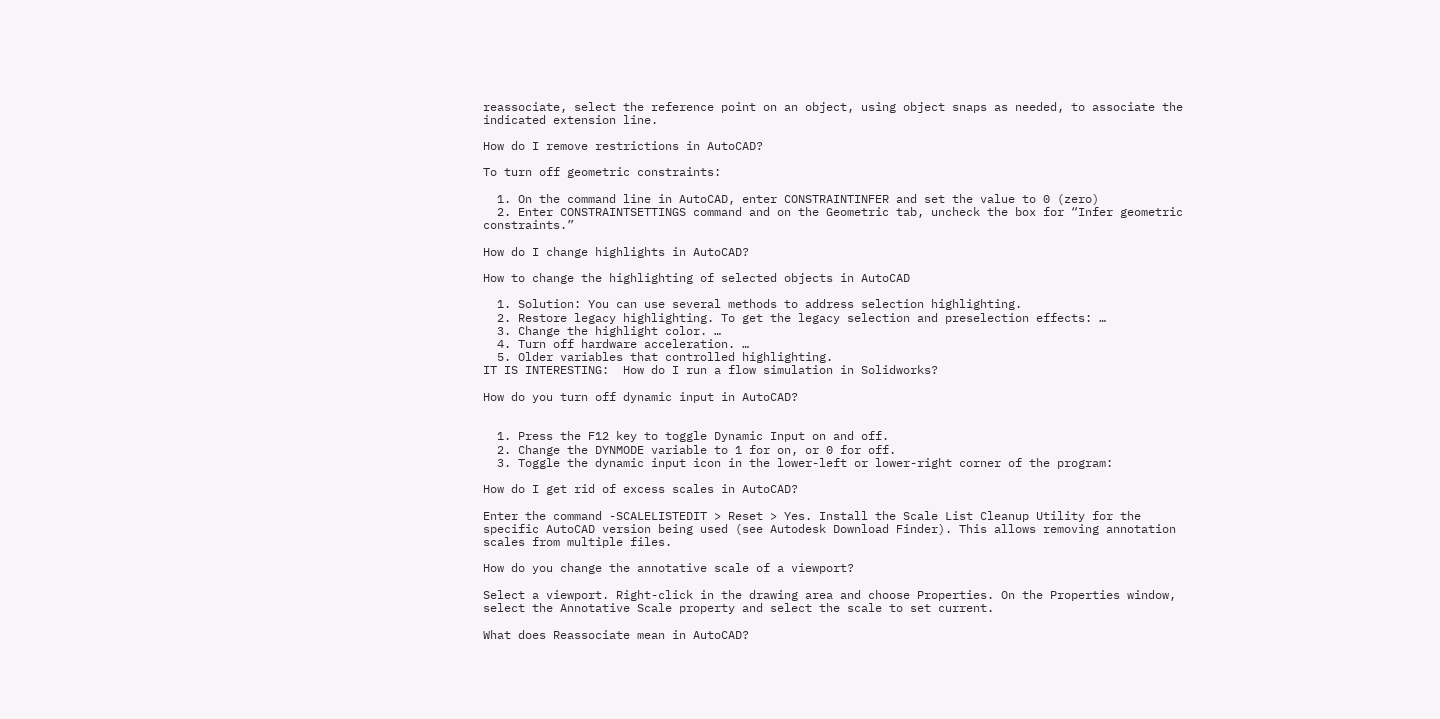reassociate, select the reference point on an object, using object snaps as needed, to associate the indicated extension line.

How do I remove restrictions in AutoCAD?

To turn off geometric constraints:

  1. On the command line in AutoCAD, enter CONSTRAINTINFER and set the value to 0 (zero)
  2. Enter CONSTRAINTSETTINGS command and on the Geometric tab, uncheck the box for “Infer geometric constraints.”

How do I change highlights in AutoCAD?

How to change the highlighting of selected objects in AutoCAD

  1. Solution: You can use several methods to address selection highlighting.
  2. Restore legacy highlighting. To get the legacy selection and preselection effects: …
  3. Change the highlight color. …
  4. Turn off hardware acceleration. …
  5. Older variables that controlled highlighting.
IT IS INTERESTING:  How do I run a flow simulation in Solidworks?

How do you turn off dynamic input in AutoCAD?


  1. Press the F12 key to toggle Dynamic Input on and off.
  2. Change the DYNMODE variable to 1 for on, or 0 for off.
  3. Toggle the dynamic input icon in the lower-left or lower-right corner of the program:

How do I get rid of excess scales in AutoCAD?

Enter the command -SCALELISTEDIT > Reset > Yes. Install the Scale List Cleanup Utility for the specific AutoCAD version being used (see Autodesk Download Finder). This allows removing annotation scales from multiple files.

How do you change the annotative scale of a viewport?

Select a viewport. Right-click in the drawing area and choose Properties. On the Properties window, select the Annotative Scale property and select the scale to set current.

What does Reassociate mean in AutoCAD?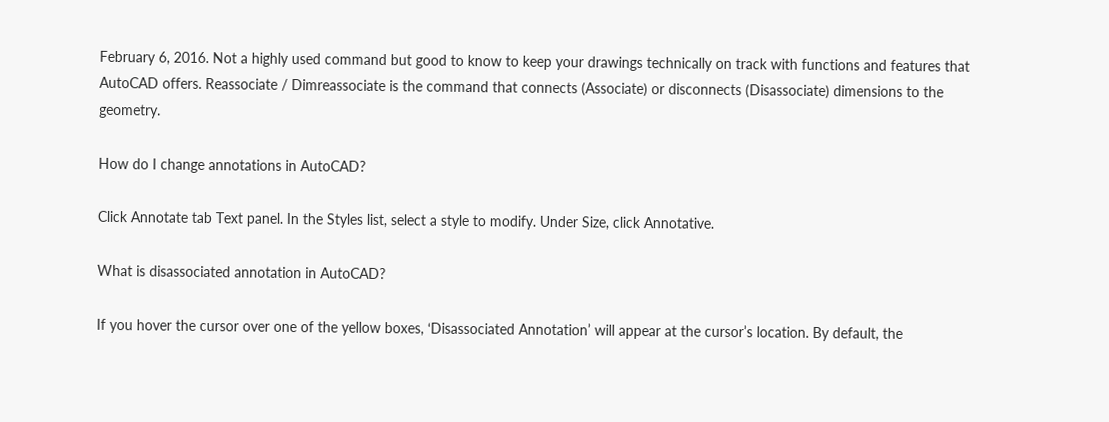February 6, 2016. Not a highly used command but good to know to keep your drawings technically on track with functions and features that AutoCAD offers. Reassociate / Dimreassociate is the command that connects (Associate) or disconnects (Disassociate) dimensions to the geometry.

How do I change annotations in AutoCAD?

Click Annotate tab Text panel. In the Styles list, select a style to modify. Under Size, click Annotative.

What is disassociated annotation in AutoCAD?

If you hover the cursor over one of the yellow boxes, ‘Disassociated Annotation’ will appear at the cursor’s location. By default, the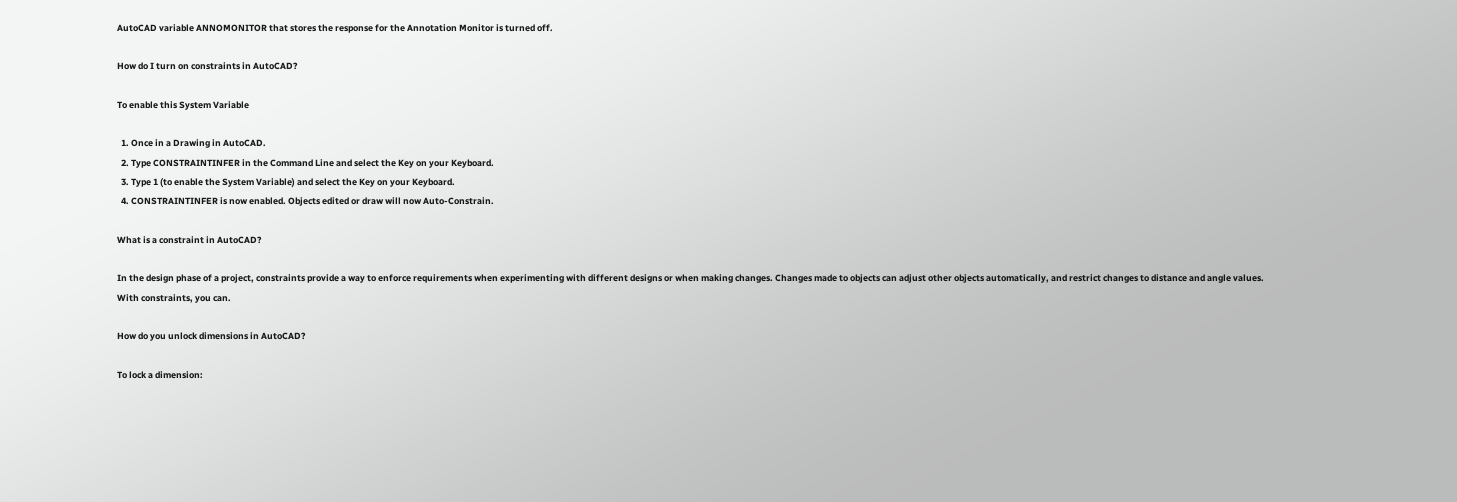AutoCAD variable ANNOMONITOR that stores the response for the Annotation Monitor is turned off.

How do I turn on constraints in AutoCAD?

To enable this System Variable

  1. Once in a Drawing in AutoCAD.
  2. Type CONSTRAINTINFER in the Command Line and select the Key on your Keyboard.
  3. Type 1 (to enable the System Variable) and select the Key on your Keyboard.
  4. CONSTRAINTINFER is now enabled. Objects edited or draw will now Auto-Constrain.

What is a constraint in AutoCAD?

In the design phase of a project, constraints provide a way to enforce requirements when experimenting with different designs or when making changes. Changes made to objects can adjust other objects automatically, and restrict changes to distance and angle values. With constraints, you can.

How do you unlock dimensions in AutoCAD?

To lock a dimension: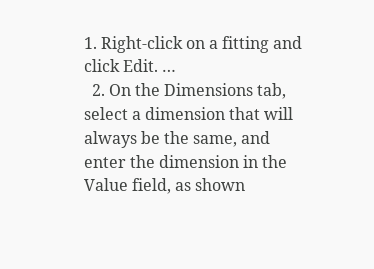1. Right-click on a fitting and click Edit. …
  2. On the Dimensions tab, select a dimension that will always be the same, and enter the dimension in the Value field, as shown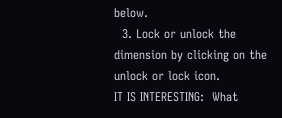below.
  3. Lock or unlock the dimension by clicking on the unlock or lock icon.
IT IS INTERESTING:  What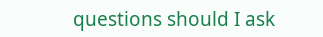questions should I ask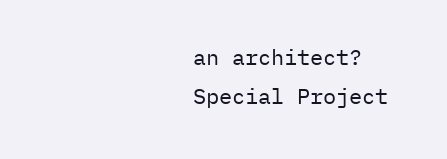an architect?
Special Project